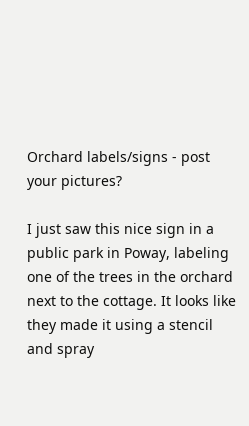Orchard labels/signs - post your pictures?

I just saw this nice sign in a public park in Poway, labeling one of the trees in the orchard next to the cottage. It looks like they made it using a stencil and spray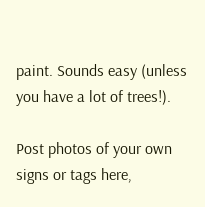paint. Sounds easy (unless you have a lot of trees!).

Post photos of your own signs or tags here,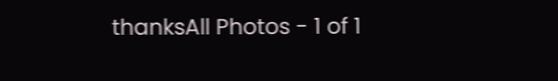thanksAll Photos - 1 of 1